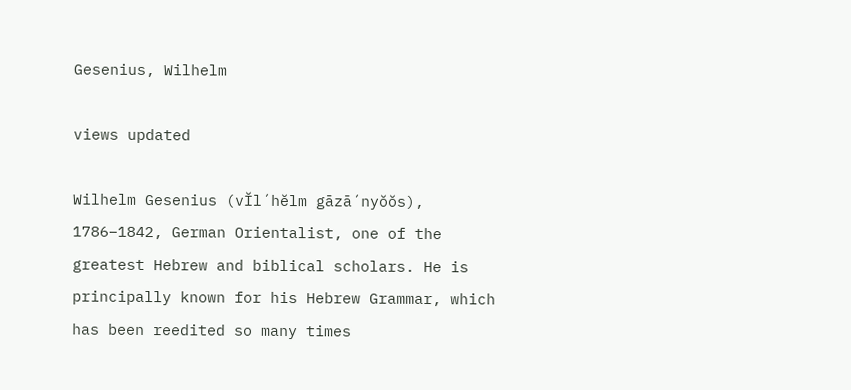Gesenius, Wilhelm

views updated

Wilhelm Gesenius (vĬl´hĕlm gāzā´nyŏŏs), 1786–1842, German Orientalist, one of the greatest Hebrew and biblical scholars. He is principally known for his Hebrew Grammar, which has been reedited so many times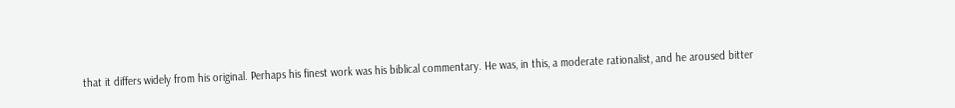that it differs widely from his original. Perhaps his finest work was his biblical commentary. He was, in this, a moderate rationalist, and he aroused bitter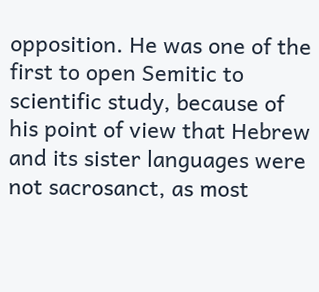opposition. He was one of the first to open Semitic to scientific study, because of his point of view that Hebrew and its sister languages were not sacrosanct, as most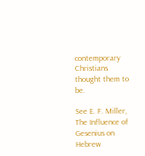contemporary Christians thought them to be.

See E. F. Miller, The Influence of Gesenius on Hebrew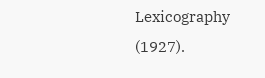Lexicography (1927).